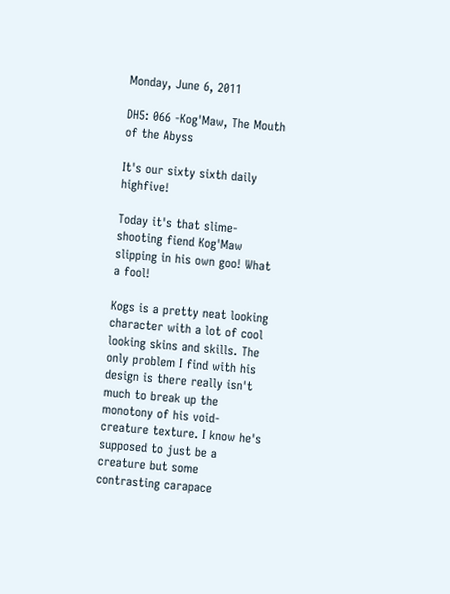Monday, June 6, 2011

DH5: 066 -Kog'Maw, The Mouth of the Abyss

It's our sixty sixth daily highfive!

Today it's that slime-shooting fiend Kog'Maw slipping in his own goo! What a fool!

Kogs is a pretty neat looking character with a lot of cool looking skins and skills. The only problem I find with his design is there really isn't much to break up the monotony of his void-creature texture. I know he's supposed to just be a creature but some contrasting carapace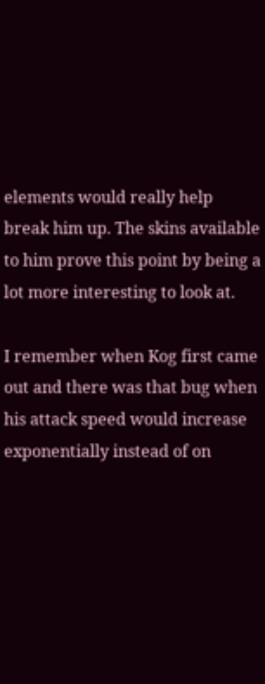elements would really help break him up. The skins available to him prove this point by being a lot more interesting to look at.

I remember when Kog first came out and there was that bug when his attack speed would increase exponentially instead of on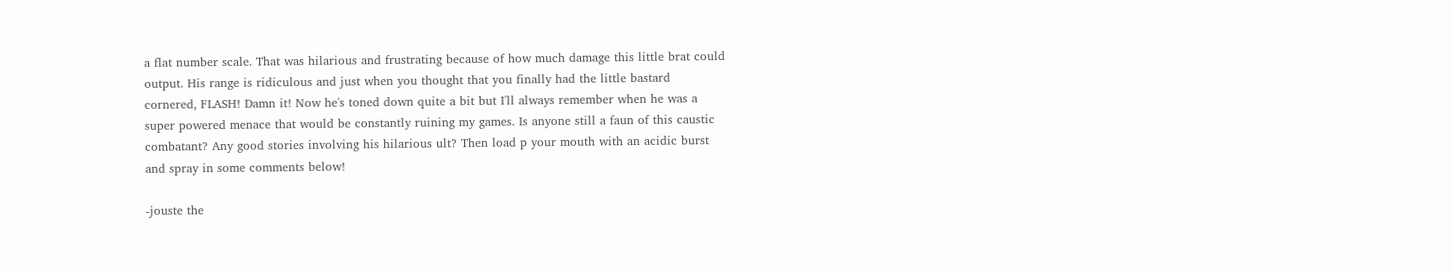a flat number scale. That was hilarious and frustrating because of how much damage this little brat could output. His range is ridiculous and just when you thought that you finally had the little bastard cornered, FLASH! Damn it! Now he's toned down quite a bit but I'll always remember when he was a super powered menace that would be constantly ruining my games. Is anyone still a faun of this caustic combatant? Any good stories involving his hilarious ult? Then load p your mouth with an acidic burst and spray in some comments below!

-jouste the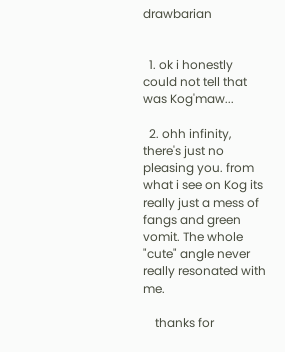drawbarian


  1. ok i honestly could not tell that was Kog'maw...

  2. ohh infinity, there's just no pleasing you. from what i see on Kog its really just a mess of fangs and green vomit. The whole "cute" angle never really resonated with me.

    thanks for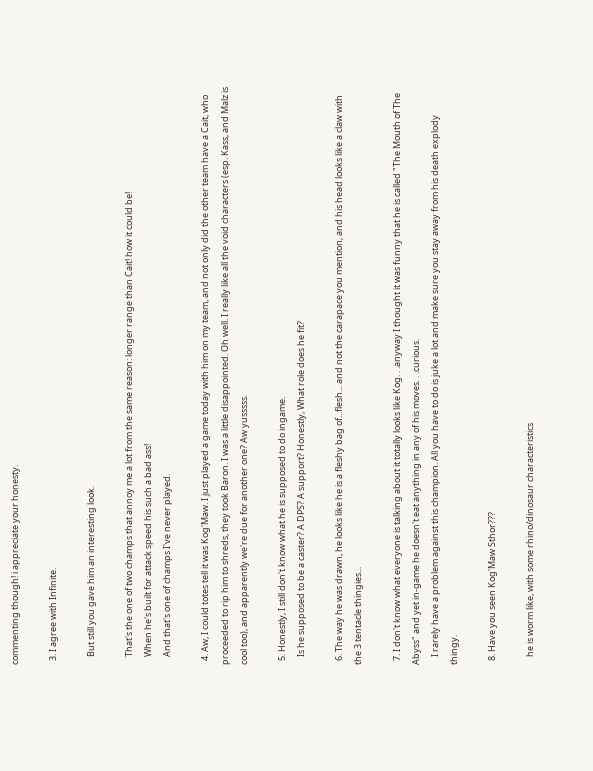commenting though! i appreciate your honesty.

  3. I agree with Infinite.

    But still you gave him an interesting look.

    That's the one of two champs that annoy me a lot from the same reason: longer range than Cait! how it could be!
    When he's built for attack speed his such a bad ass!
    And that's one of champs I've never played.

  4. Aw, I could totes tell it was Kog'Maw. I just played a game today with him on my team, and not only did the other team have a Cait, who proceeded to rip him to shreds, they took Baron. I was a little disappointed. Oh well. I really like all the void characters (esp. Kass, and Malz is cool too), and apparently we're due for another one? Aw yusssss.

  5. Honestly, I still don't know what he is supposed to do ingame.
    Is he supposed to be a caster? A DPS? A support? Honestly, What role does he fit?

  6. The way he was drawn, he looks like he is a fleshy bag of...flesh... and not the carapace you mention, and his head looks like a claw with the 3 tentacle thingies...

  7. I don't know what everyone is talking about it totally looks like Kog. . .anyway I thought it was funny that he is called "The Mouth of The Abyss" and yet in-game he doesn't eat anything in any of his moves. . .curious.
    I rarely have a problem against this champion. All you have to do is juke a lot and make sure you stay away from his death explody thingy.

  8. Have you seen Kog'Maw Sthor???

    he is worm like, with some rhino/dinosaur characteristics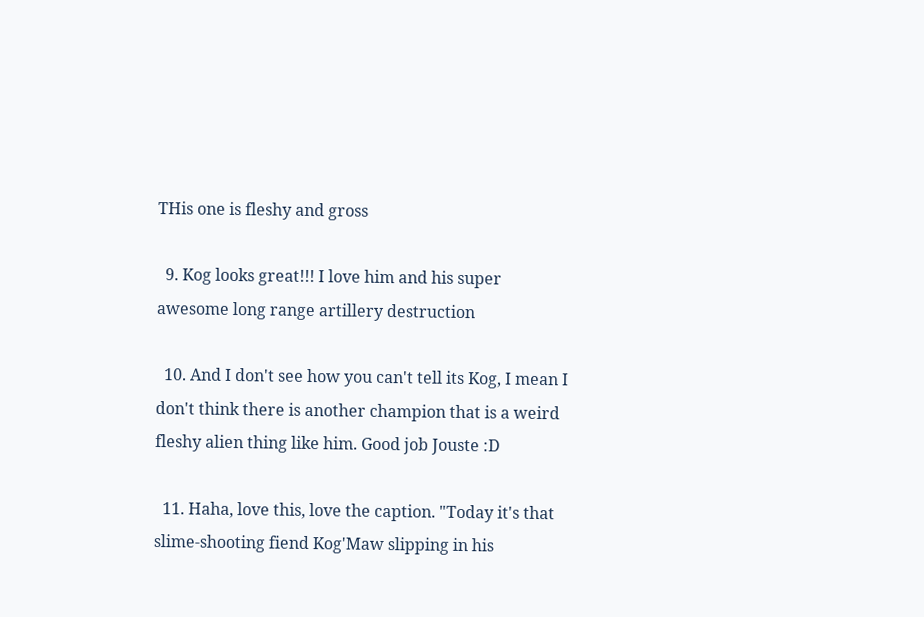THis one is fleshy and gross

  9. Kog looks great!!! I love him and his super awesome long range artillery destruction

  10. And I don't see how you can't tell its Kog, I mean I don't think there is another champion that is a weird fleshy alien thing like him. Good job Jouste :D

  11. Haha, love this, love the caption. "Today it's that slime-shooting fiend Kog'Maw slipping in his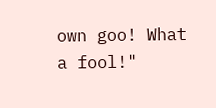own goo! What a fool!"